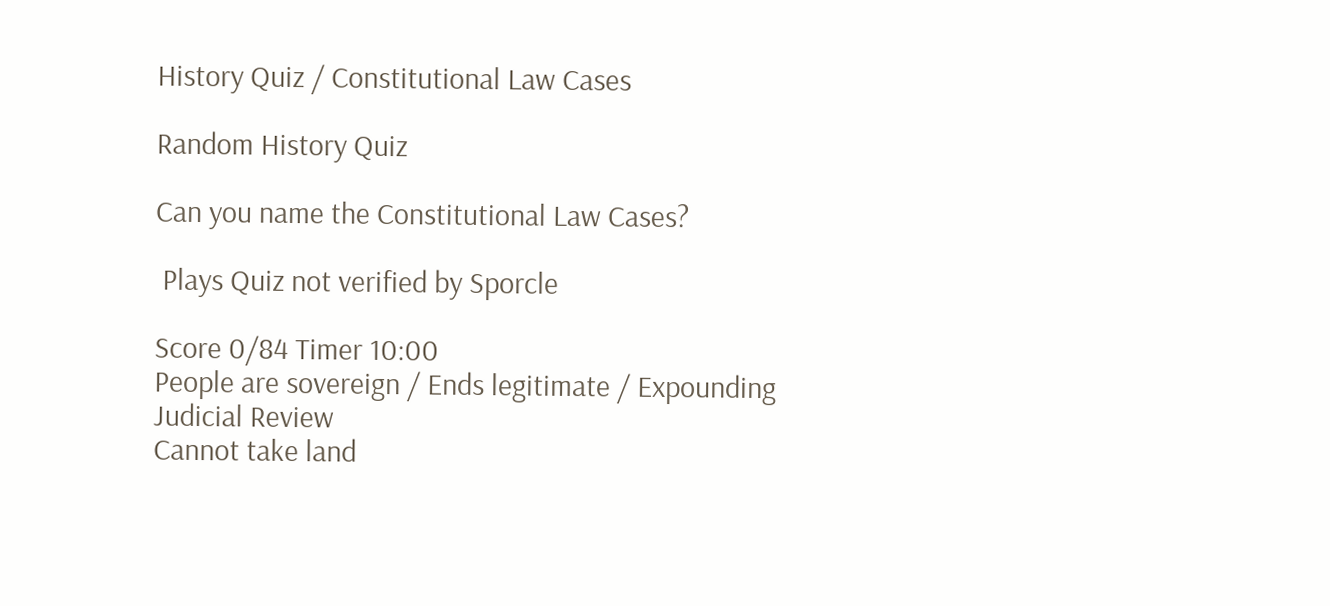History Quiz / Constitutional Law Cases

Random History Quiz

Can you name the Constitutional Law Cases?

 Plays Quiz not verified by Sporcle

Score 0/84 Timer 10:00
People are sovereign / Ends legitimate / Expounding
Judicial Review
Cannot take land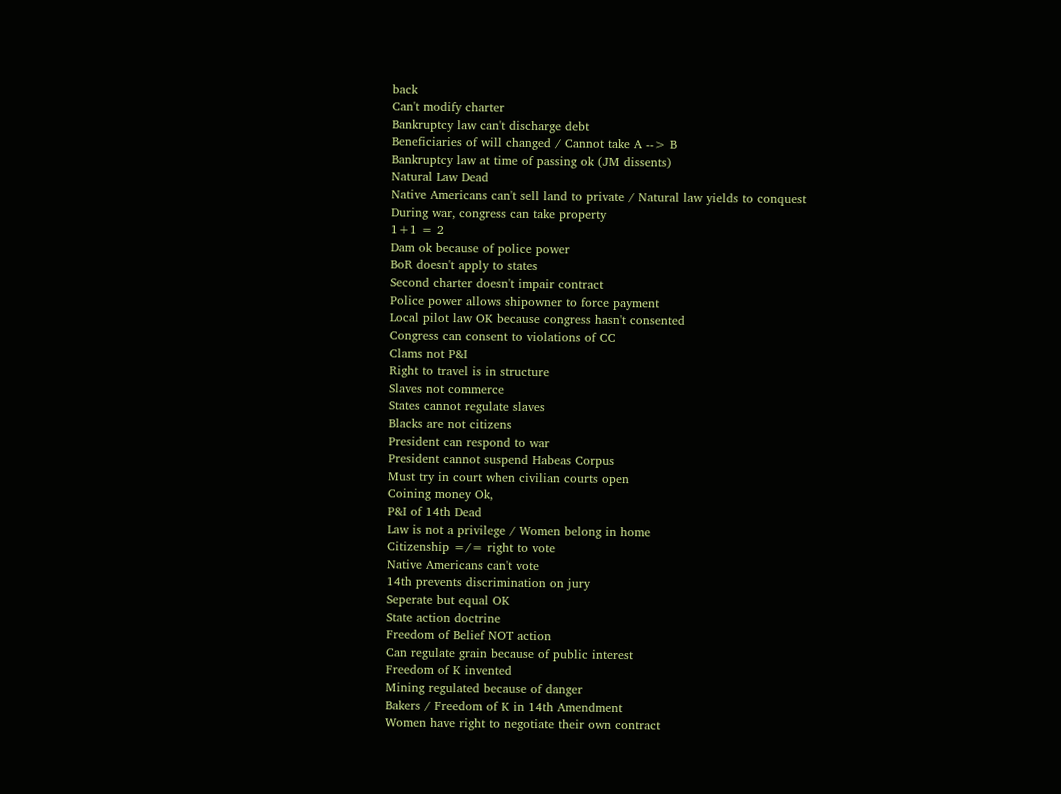back
Can't modify charter
Bankruptcy law can't discharge debt
Beneficiaries of will changed / Cannot take A --> B
Bankruptcy law at time of passing ok (JM dissents)
Natural Law Dead
Native Americans can't sell land to private / Natural law yields to conquest
During war, congress can take property
1+1 = 2
Dam ok because of police power
BoR doesn't apply to states
Second charter doesn't impair contract
Police power allows shipowner to force payment
Local pilot law OK because congress hasn't consented
Congress can consent to violations of CC
Clams not P&I
Right to travel is in structure
Slaves not commerce
States cannot regulate slaves
Blacks are not citizens
President can respond to war
President cannot suspend Habeas Corpus
Must try in court when civilian courts open
Coining money Ok,
P&I of 14th Dead
Law is not a privilege / Women belong in home
Citizenship =/= right to vote
Native Americans can't vote
14th prevents discrimination on jury
Seperate but equal OK
State action doctrine
Freedom of Belief NOT action
Can regulate grain because of public interest
Freedom of K invented
Mining regulated because of danger
Bakers / Freedom of K in 14th Amendment
Women have right to negotiate their own contract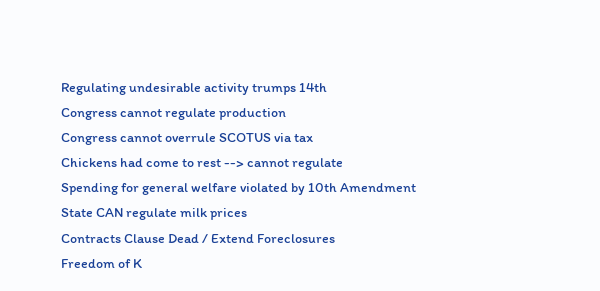Regulating undesirable activity trumps 14th
Congress cannot regulate production
Congress cannot overrule SCOTUS via tax
Chickens had come to rest --> cannot regulate
Spending for general welfare violated by 10th Amendment
State CAN regulate milk prices
Contracts Clause Dead / Extend Foreclosures
Freedom of K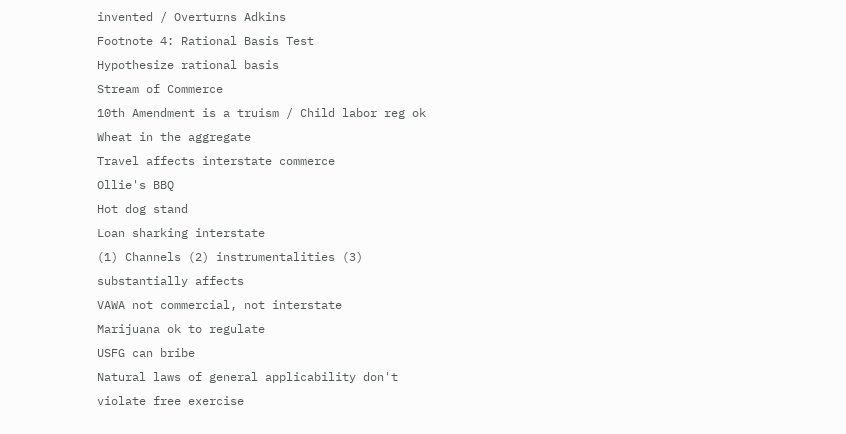invented / Overturns Adkins
Footnote 4: Rational Basis Test
Hypothesize rational basis
Stream of Commerce
10th Amendment is a truism / Child labor reg ok
Wheat in the aggregate
Travel affects interstate commerce
Ollie's BBQ
Hot dog stand
Loan sharking interstate
(1) Channels (2) instrumentalities (3) substantially affects
VAWA not commercial, not interstate
Marijuana ok to regulate
USFG can bribe
Natural laws of general applicability don't violate free exercise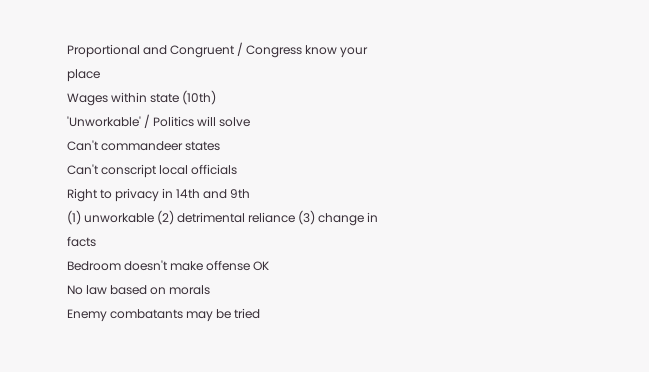Proportional and Congruent / Congress know your place
Wages within state (10th)
'Unworkable' / Politics will solve
Can't commandeer states
Can't conscript local officials
Right to privacy in 14th and 9th
(1) unworkable (2) detrimental reliance (3) change in facts
Bedroom doesn't make offense OK
No law based on morals
Enemy combatants may be tried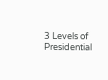3 Levels of Presidential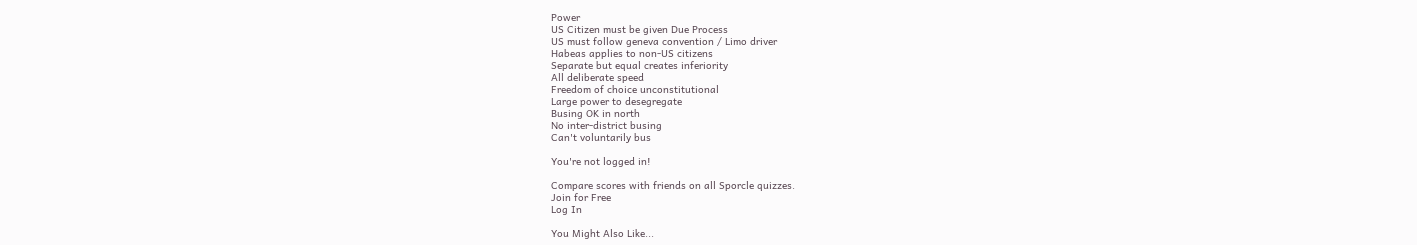Power
US Citizen must be given Due Process
US must follow geneva convention / Limo driver
Habeas applies to non-US citizens
Separate but equal creates inferiority
All deliberate speed
Freedom of choice unconstitutional
Large power to desegregate
Busing OK in north
No inter-district busing
Can't voluntarily bus

You're not logged in!

Compare scores with friends on all Sporcle quizzes.
Join for Free
Log In

You Might Also Like...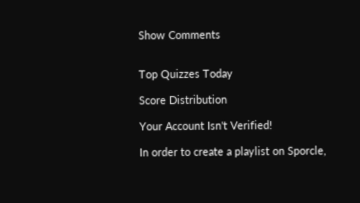Show Comments


Top Quizzes Today

Score Distribution

Your Account Isn't Verified!

In order to create a playlist on Sporcle,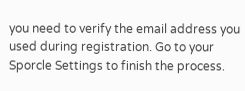you need to verify the email address you used during registration. Go to your Sporcle Settings to finish the process.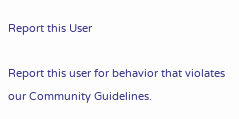Report this User

Report this user for behavior that violates our Community Guidelines.